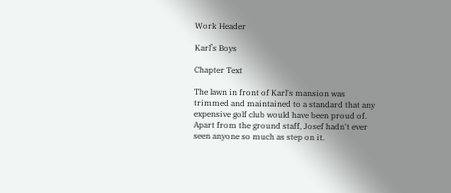Work Header

Karl’s Boys

Chapter Text

The lawn in front of Karl's mansion was trimmed and maintained to a standard that any expensive golf club would have been proud of. Apart from the ground staff, Josef hadn't ever seen anyone so much as step on it.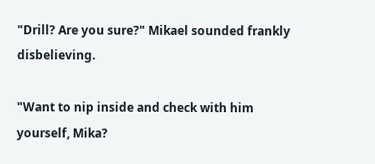"Drill? Are you sure?" Mikael sounded frankly disbelieving.

"Want to nip inside and check with him yourself, Mika?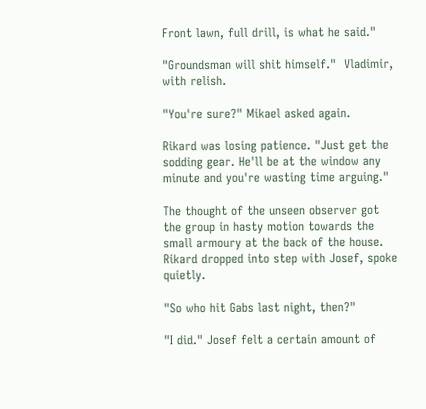Front lawn, full drill, is what he said."

"Groundsman will shit himself."  Vladimir, with relish.

"You're sure?" Mikael asked again.

Rikard was losing patience. "Just get the sodding gear. He'll be at the window any minute and you're wasting time arguing."

The thought of the unseen observer got the group in hasty motion towards the small armoury at the back of the house. Rikard dropped into step with Josef, spoke quietly.

"So who hit Gabs last night, then?"

"I did." Josef felt a certain amount of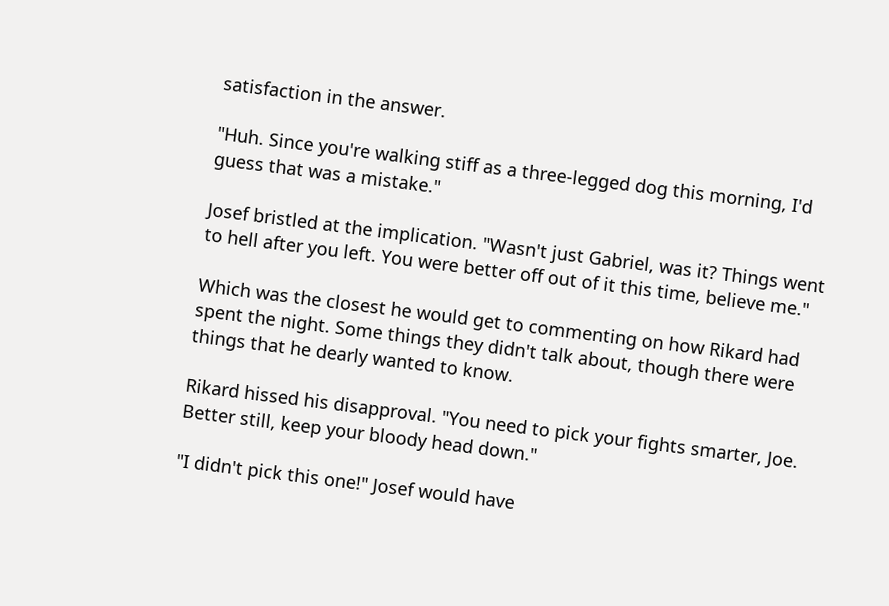satisfaction in the answer.

"Huh. Since you're walking stiff as a three-legged dog this morning, I'd guess that was a mistake."

Josef bristled at the implication. "Wasn't just Gabriel, was it? Things went to hell after you left. You were better off out of it this time, believe me."

Which was the closest he would get to commenting on how Rikard had spent the night. Some things they didn't talk about, though there were things that he dearly wanted to know.

Rikard hissed his disapproval. "You need to pick your fights smarter, Joe. Better still, keep your bloody head down."

"I didn't pick this one!" Josef would have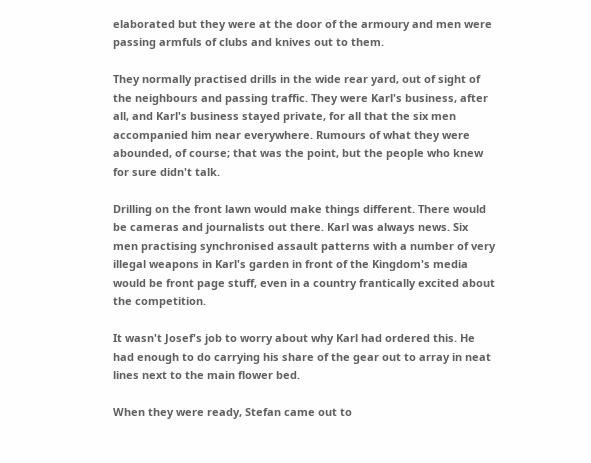elaborated but they were at the door of the armoury and men were passing armfuls of clubs and knives out to them.

They normally practised drills in the wide rear yard, out of sight of the neighbours and passing traffic. They were Karl's business, after all, and Karl's business stayed private, for all that the six men accompanied him near everywhere. Rumours of what they were abounded, of course; that was the point, but the people who knew for sure didn't talk.

Drilling on the front lawn would make things different. There would be cameras and journalists out there. Karl was always news. Six men practising synchronised assault patterns with a number of very illegal weapons in Karl's garden in front of the Kingdom's media would be front page stuff, even in a country frantically excited about the competition.

It wasn't Josef's job to worry about why Karl had ordered this. He had enough to do carrying his share of the gear out to array in neat lines next to the main flower bed.

When they were ready, Stefan came out to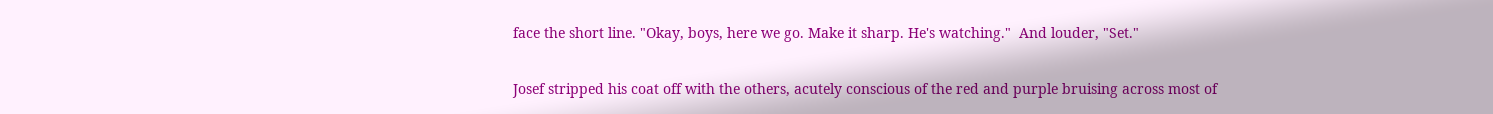face the short line. "Okay, boys, here we go. Make it sharp. He's watching."  And louder, "Set."

Josef stripped his coat off with the others, acutely conscious of the red and purple bruising across most of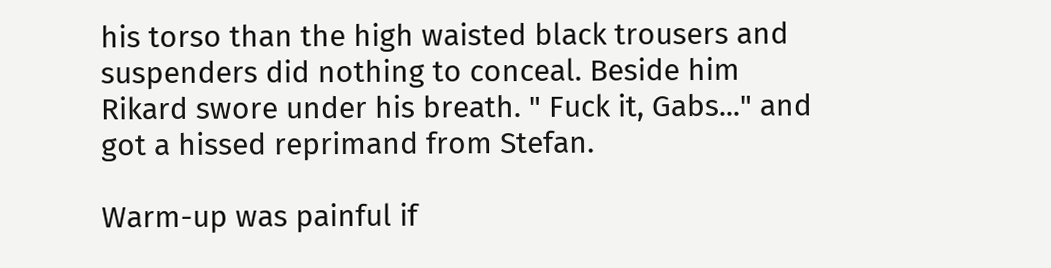his torso than the high waisted black trousers and suspenders did nothing to conceal. Beside him Rikard swore under his breath. " Fuck it, Gabs..." and got a hissed reprimand from Stefan.

Warm-up was painful if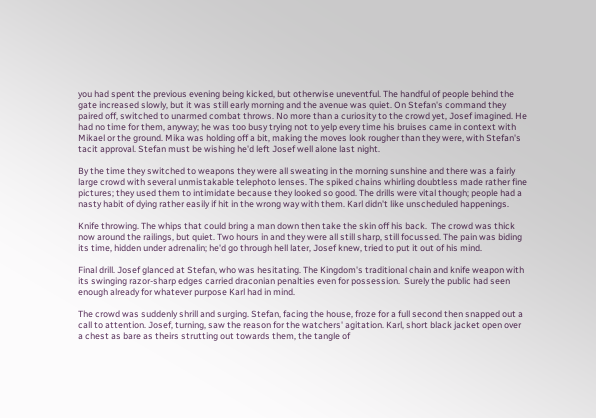you had spent the previous evening being kicked, but otherwise uneventful. The handful of people behind the gate increased slowly, but it was still early morning and the avenue was quiet. On Stefan's command they paired off, switched to unarmed combat throws. No more than a curiosity to the crowd yet, Josef imagined. He had no time for them, anyway; he was too busy trying not to yelp every time his bruises came in context with Mikael or the ground. Mika was holding off a bit, making the moves look rougher than they were, with Stefan's tacit approval. Stefan must be wishing he'd left Josef well alone last night.

By the time they switched to weapons they were all sweating in the morning sunshine and there was a fairly large crowd with several unmistakable telephoto lenses. The spiked chains whirling doubtless made rather fine pictures; they used them to intimidate because they looked so good. The drills were vital though; people had a nasty habit of dying rather easily if hit in the wrong way with them. Karl didn't like unscheduled happenings.

Knife throwing. The whips that could bring a man down then take the skin off his back.  The crowd was thick now around the railings, but quiet. Two hours in and they were all still sharp, still focussed. The pain was biding its time, hidden under adrenalin; he'd go through hell later, Josef knew, tried to put it out of his mind.

Final drill. Josef glanced at Stefan, who was hesitating. The Kingdom's traditional chain and knife weapon with its swinging razor-sharp edges carried draconian penalties even for possession.  Surely the public had seen enough already for whatever purpose Karl had in mind.

The crowd was suddenly shrill and surging. Stefan, facing the house, froze for a full second then snapped out a call to attention. Josef, turning, saw the reason for the watchers' agitation. Karl, short black jacket open over a chest as bare as theirs strutting out towards them, the tangle of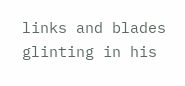links and blades glinting in his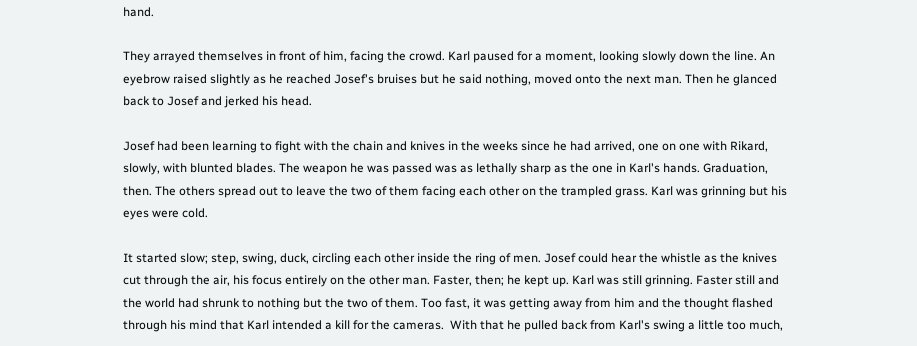hand.

They arrayed themselves in front of him, facing the crowd. Karl paused for a moment, looking slowly down the line. An eyebrow raised slightly as he reached Josef's bruises but he said nothing, moved onto the next man. Then he glanced back to Josef and jerked his head.

Josef had been learning to fight with the chain and knives in the weeks since he had arrived, one on one with Rikard, slowly, with blunted blades. The weapon he was passed was as lethally sharp as the one in Karl's hands. Graduation, then. The others spread out to leave the two of them facing each other on the trampled grass. Karl was grinning but his eyes were cold.

It started slow; step, swing, duck, circling each other inside the ring of men. Josef could hear the whistle as the knives cut through the air, his focus entirely on the other man. Faster, then; he kept up. Karl was still grinning. Faster still and the world had shrunk to nothing but the two of them. Too fast, it was getting away from him and the thought flashed through his mind that Karl intended a kill for the cameras.  With that he pulled back from Karl's swing a little too much,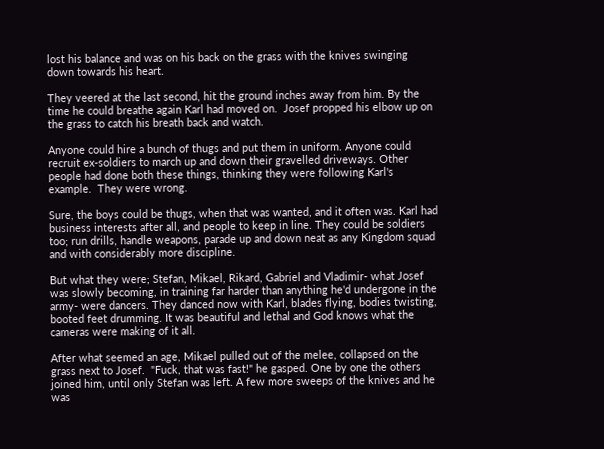lost his balance and was on his back on the grass with the knives swinging down towards his heart.

They veered at the last second, hit the ground inches away from him. By the time he could breathe again Karl had moved on.  Josef propped his elbow up on the grass to catch his breath back and watch.

Anyone could hire a bunch of thugs and put them in uniform. Anyone could recruit ex-soldiers to march up and down their gravelled driveways. Other people had done both these things, thinking they were following Karl's example.  They were wrong.

Sure, the boys could be thugs, when that was wanted, and it often was. Karl had business interests after all, and people to keep in line. They could be soldiers too; run drills, handle weapons, parade up and down neat as any Kingdom squad and with considerably more discipline.

But what they were; Stefan, Mikael, Rikard, Gabriel and Vladimir- what Josef was slowly becoming, in training far harder than anything he'd undergone in the army- were dancers. They danced now with Karl, blades flying, bodies twisting, booted feet drumming. It was beautiful and lethal and God knows what the cameras were making of it all.

After what seemed an age, Mikael pulled out of the melee, collapsed on the grass next to Josef.  "Fuck, that was fast!" he gasped. One by one the others joined him, until only Stefan was left. A few more sweeps of the knives and he was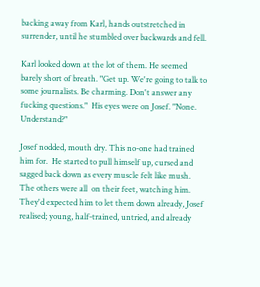backing away from Karl, hands outstretched in surrender, until he stumbled over backwards and fell.

Karl looked down at the lot of them. He seemed barely short of breath. "Get up. We're going to talk to some journalists. Be charming. Don't answer any fucking questions."  His eyes were on Josef. "None. Understand?"

Josef nodded, mouth dry. This no-one had trained him for.  He started to pull himself up, cursed and sagged back down as every muscle felt like mush. The others were all  on their feet, watching him. They'd expected him to let them down already, Josef realised; young, half-trained, untried, and already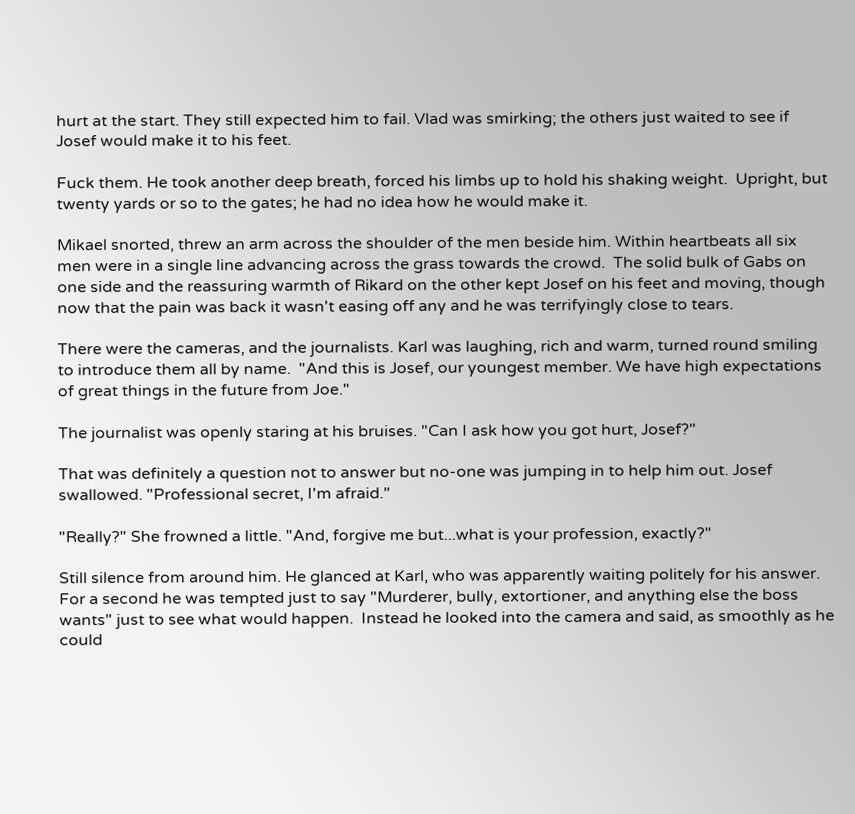hurt at the start. They still expected him to fail. Vlad was smirking; the others just waited to see if Josef would make it to his feet.

Fuck them. He took another deep breath, forced his limbs up to hold his shaking weight.  Upright, but twenty yards or so to the gates; he had no idea how he would make it.

Mikael snorted, threw an arm across the shoulder of the men beside him. Within heartbeats all six men were in a single line advancing across the grass towards the crowd.  The solid bulk of Gabs on one side and the reassuring warmth of Rikard on the other kept Josef on his feet and moving, though now that the pain was back it wasn't easing off any and he was terrifyingly close to tears.

There were the cameras, and the journalists. Karl was laughing, rich and warm, turned round smiling to introduce them all by name.  "And this is Josef, our youngest member. We have high expectations of great things in the future from Joe."

The journalist was openly staring at his bruises. "Can I ask how you got hurt, Josef?"

That was definitely a question not to answer but no-one was jumping in to help him out. Josef swallowed. "Professional secret, I'm afraid."

"Really?" She frowned a little. "And, forgive me but...what is your profession, exactly?"

Still silence from around him. He glanced at Karl, who was apparently waiting politely for his answer. For a second he was tempted just to say "Murderer, bully, extortioner, and anything else the boss wants" just to see what would happen.  Instead he looked into the camera and said, as smoothly as he could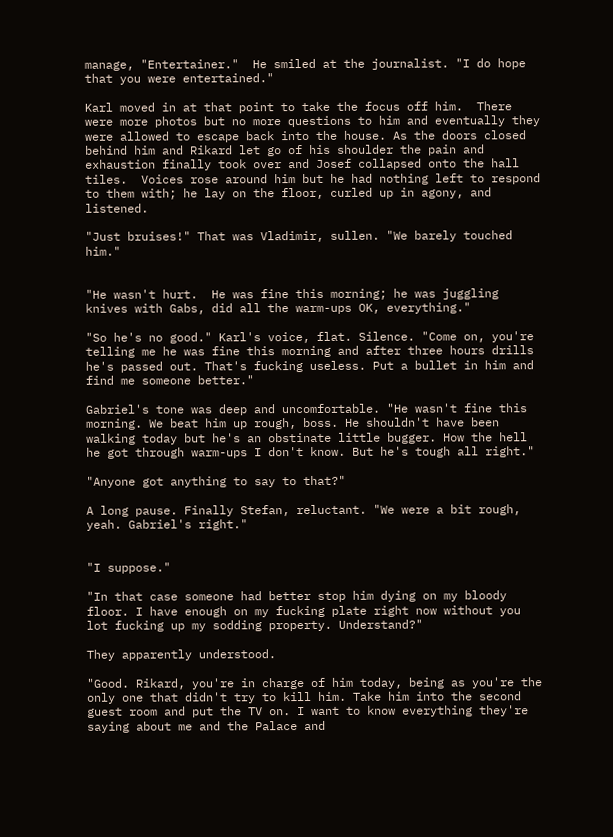manage, "Entertainer."  He smiled at the journalist. "I do hope that you were entertained."

Karl moved in at that point to take the focus off him.  There were more photos but no more questions to him and eventually they were allowed to escape back into the house. As the doors closed behind him and Rikard let go of his shoulder the pain and exhaustion finally took over and Josef collapsed onto the hall tiles.  Voices rose around him but he had nothing left to respond to them with; he lay on the floor, curled up in agony, and listened.

"Just bruises!" That was Vladimir, sullen. "We barely touched him."


"He wasn't hurt.  He was fine this morning; he was juggling knives with Gabs, did all the warm-ups OK, everything."

"So he's no good." Karl's voice, flat. Silence. "Come on, you're telling me he was fine this morning and after three hours drills he's passed out. That's fucking useless. Put a bullet in him and find me someone better."

Gabriel's tone was deep and uncomfortable. "He wasn't fine this morning. We beat him up rough, boss. He shouldn't have been walking today but he's an obstinate little bugger. How the hell he got through warm-ups I don't know. But he's tough all right."

"Anyone got anything to say to that?"

A long pause. Finally Stefan, reluctant. "We were a bit rough, yeah. Gabriel's right."


"I suppose."

"In that case someone had better stop him dying on my bloody floor. I have enough on my fucking plate right now without you lot fucking up my sodding property. Understand?"

They apparently understood.

"Good. Rikard, you're in charge of him today, being as you're the only one that didn't try to kill him. Take him into the second guest room and put the TV on. I want to know everything they're saying about me and the Palace and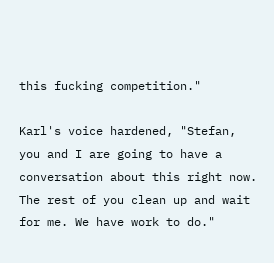this fucking competition."

Karl's voice hardened, "Stefan, you and I are going to have a conversation about this right now. The rest of you clean up and wait for me. We have work to do."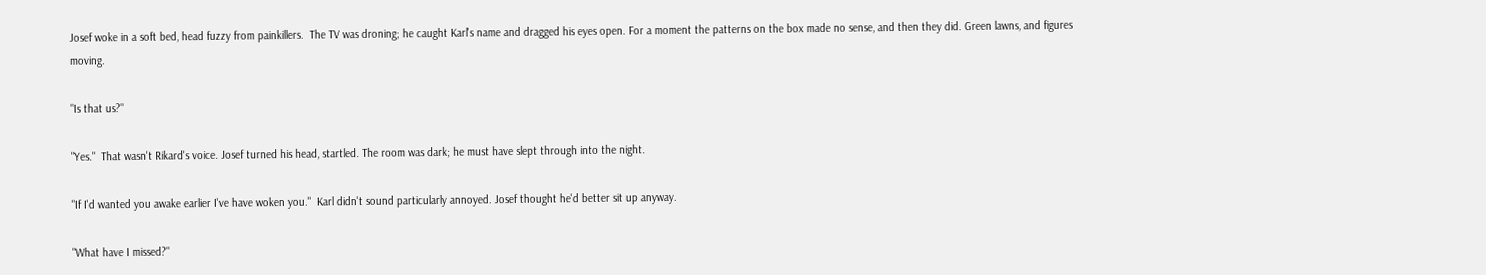Josef woke in a soft bed, head fuzzy from painkillers.  The TV was droning; he caught Karl's name and dragged his eyes open. For a moment the patterns on the box made no sense, and then they did. Green lawns, and figures moving.

"Is that us?"

"Yes."  That wasn't Rikard's voice. Josef turned his head, startled. The room was dark; he must have slept through into the night.

"If I'd wanted you awake earlier I've have woken you."  Karl didn't sound particularly annoyed. Josef thought he'd better sit up anyway.

"What have I missed?"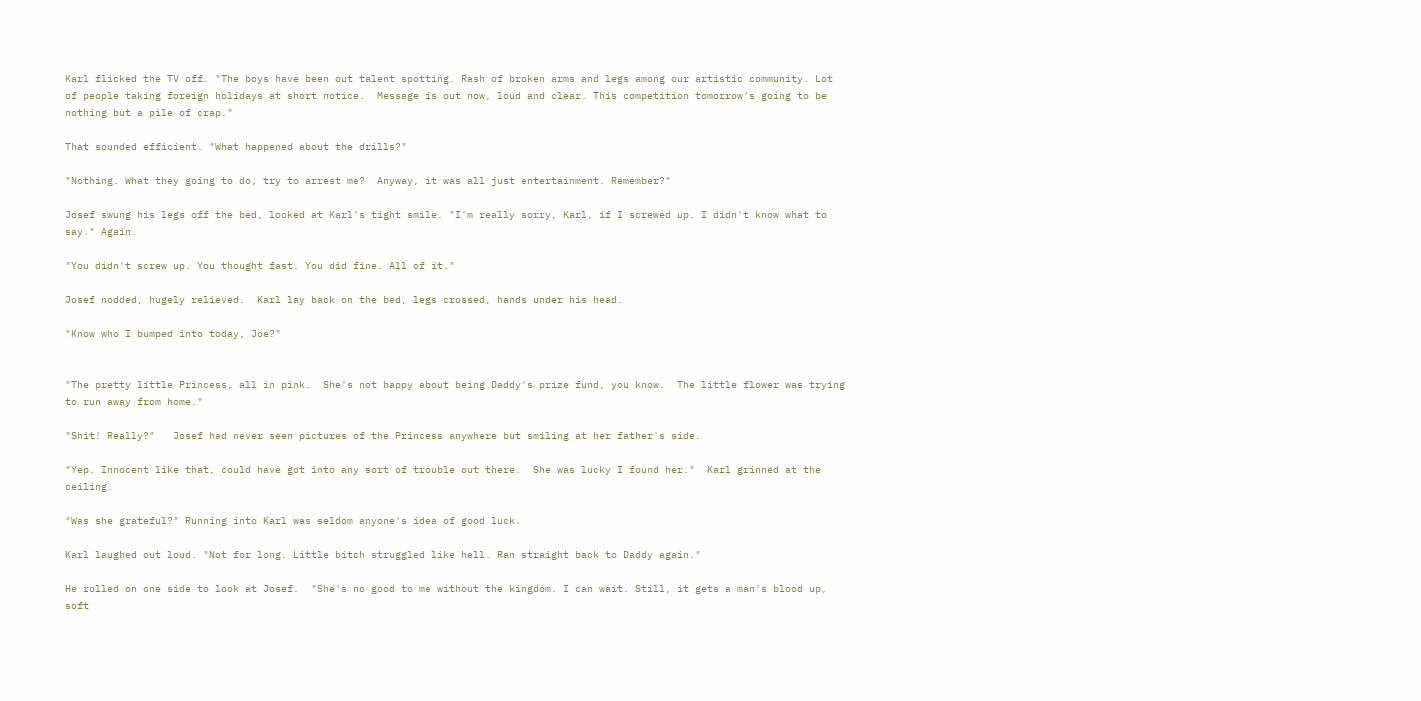Karl flicked the TV off. "The boys have been out talent spotting. Rash of broken arms and legs among our artistic community. Lot of people taking foreign holidays at short notice.  Message is out now, loud and clear. This competition tomorrow's going to be nothing but a pile of crap."

That sounded efficient. "What happened about the drills?"

"Nothing. What they going to do, try to arrest me?  Anyway, it was all just entertainment. Remember?"

Josef swung his legs off the bed, looked at Karl's tight smile. "I'm really sorry, Karl, if I screwed up. I didn't know what to say." Again.

"You didn't screw up. You thought fast. You did fine. All of it."

Josef nodded, hugely relieved.  Karl lay back on the bed, legs crossed, hands under his head.

"Know who I bumped into today, Joe?"


"The pretty little Princess, all in pink.  She's not happy about being Daddy's prize fund, you know.  The little flower was trying to run away from home."

"Shit! Really?"   Josef had never seen pictures of the Princess anywhere but smiling at her father's side.

"Yep. Innocent like that, could have got into any sort of trouble out there.  She was lucky I found her."  Karl grinned at the ceiling.

"Was she grateful?" Running into Karl was seldom anyone's idea of good luck.

Karl laughed out loud. "Not for long. Little bitch struggled like hell. Ran straight back to Daddy again."

He rolled on one side to look at Josef.  "She's no good to me without the kingdom. I can wait. Still, it gets a man's blood up, soft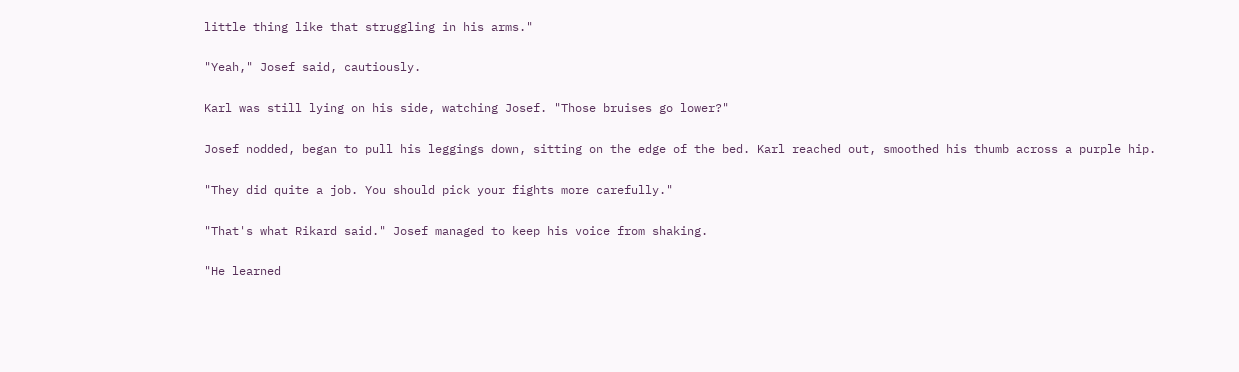little thing like that struggling in his arms."

"Yeah," Josef said, cautiously.

Karl was still lying on his side, watching Josef. "Those bruises go lower?"

Josef nodded, began to pull his leggings down, sitting on the edge of the bed. Karl reached out, smoothed his thumb across a purple hip.

"They did quite a job. You should pick your fights more carefully."

"That's what Rikard said." Josef managed to keep his voice from shaking.

"He learned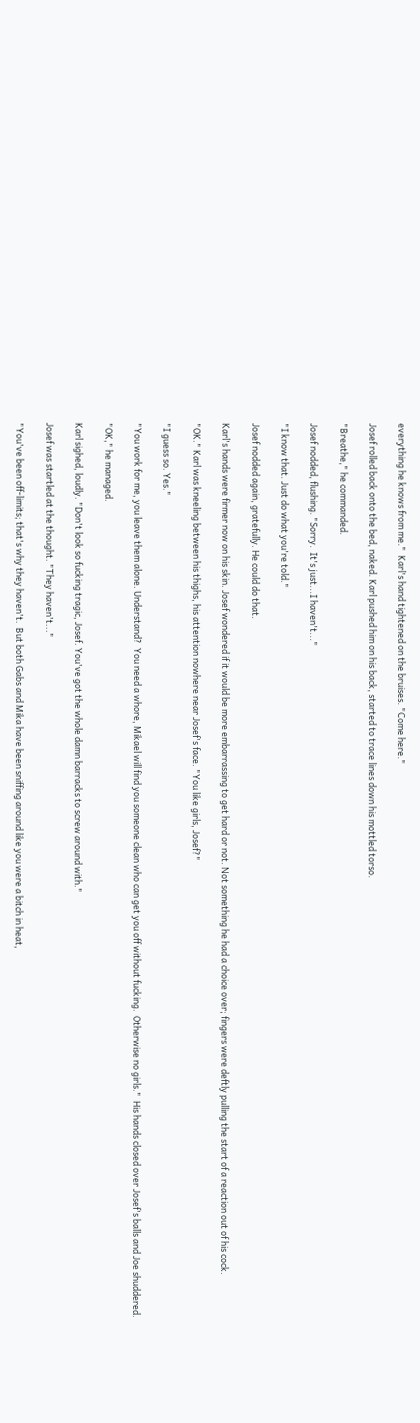everything he knows from me."  Karl's hand tightened on the bruises. "Come here."

Josef rolled back onto the bed, naked. Karl pushed him on his back, started to trace lines down his mottled torso.

"Breathe," he commanded.

Josef nodded, flushing. "Sorry.  It's just...I haven't..."

"I know that. Just do what you're told."

Josef nodded again, gratefully. He could do that.

Karl's hands were firmer now on his skin. Josef wondered if it would be more embarrassing to get hard or not. Not something he had a choice over; fingers were deftly pulling the start of a reaction out of his cock.

"OK." Karl was kneeling between his thighs, his attention nowhere near Josef's face. "You like girls, Josef?"

"I guess so. Yes."

"You work for me, you leave them alone. Understand?  You need a whore, Mikael will find you someone clean who can get you off without fucking.  Otherwise no girls."  His hands closed over Josef's balls and Joe shuddered.

"OK," he managed.

Karl sighed, loudly. "Don't look so fucking tragic, Josef. You've got the whole damn barracks to screw around with."

Josef was startled at the thought. "They haven't..."

"You've been off-limits; that's why they haven't.  But both Gabs and Mika have been sniffing around like you were a bitch in heat,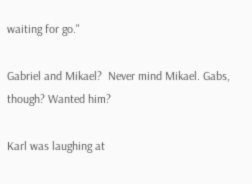waiting for go."

Gabriel and Mikael?  Never mind Mikael. Gabs, though? Wanted him?

Karl was laughing at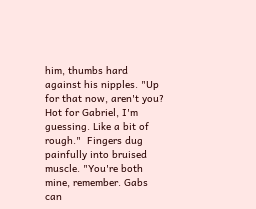him, thumbs hard against his nipples. "Up for that now, aren't you? Hot for Gabriel, I'm guessing. Like a bit of rough."  Fingers dug painfully into bruised muscle. "You're both mine, remember. Gabs can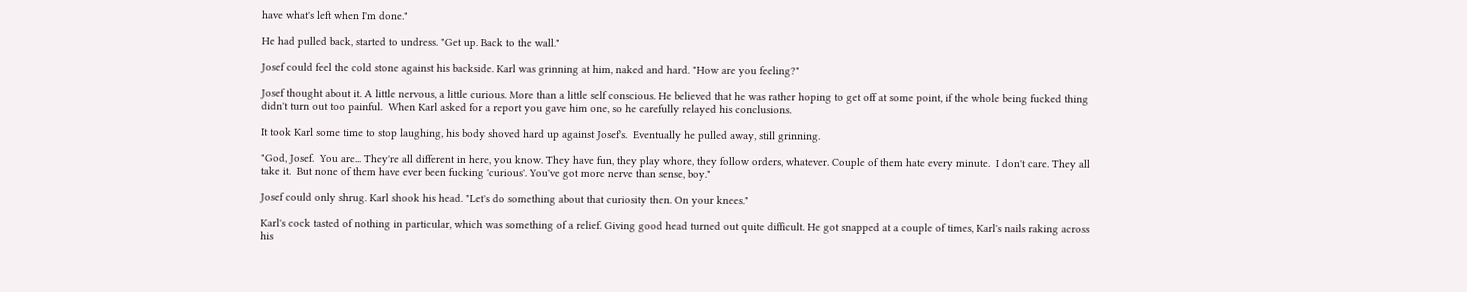have what's left when I'm done."

He had pulled back, started to undress. "Get up. Back to the wall."

Josef could feel the cold stone against his backside. Karl was grinning at him, naked and hard. "How are you feeling?"

Josef thought about it. A little nervous, a little curious. More than a little self conscious. He believed that he was rather hoping to get off at some point, if the whole being fucked thing didn't turn out too painful.  When Karl asked for a report you gave him one, so he carefully relayed his conclusions.

It took Karl some time to stop laughing, his body shoved hard up against Josef's.  Eventually he pulled away, still grinning.

"God, Josef.  You are... They're all different in here, you know. They have fun, they play whore, they follow orders, whatever. Couple of them hate every minute.  I don't care. They all take it.  But none of them have ever been fucking 'curious'. You've got more nerve than sense, boy."

Josef could only shrug. Karl shook his head. "Let's do something about that curiosity then. On your knees."

Karl's cock tasted of nothing in particular, which was something of a relief. Giving good head turned out quite difficult. He got snapped at a couple of times, Karl's nails raking across his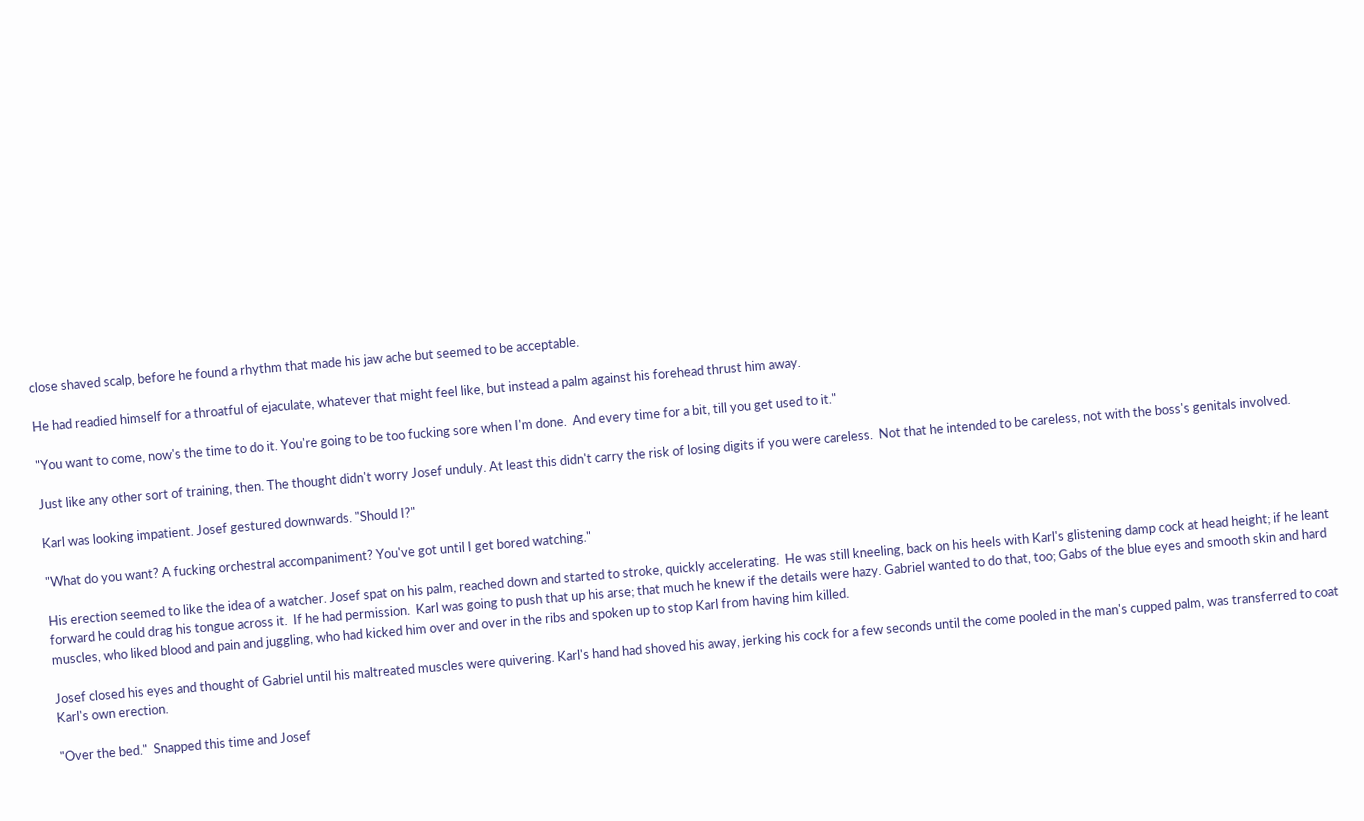close shaved scalp, before he found a rhythm that made his jaw ache but seemed to be acceptable.

He had readied himself for a throatful of ejaculate, whatever that might feel like, but instead a palm against his forehead thrust him away.

"You want to come, now's the time to do it. You're going to be too fucking sore when I'm done.  And every time for a bit, till you get used to it."

Just like any other sort of training, then. The thought didn't worry Josef unduly. At least this didn't carry the risk of losing digits if you were careless.  Not that he intended to be careless, not with the boss's genitals involved.

Karl was looking impatient. Josef gestured downwards. "Should I?"

"What do you want? A fucking orchestral accompaniment? You've got until I get bored watching."

His erection seemed to like the idea of a watcher. Josef spat on his palm, reached down and started to stroke, quickly accelerating.  He was still kneeling, back on his heels with Karl's glistening damp cock at head height; if he leant forward he could drag his tongue across it.  If he had permission.  Karl was going to push that up his arse; that much he knew if the details were hazy. Gabriel wanted to do that, too; Gabs of the blue eyes and smooth skin and hard muscles, who liked blood and pain and juggling, who had kicked him over and over in the ribs and spoken up to stop Karl from having him killed.

Josef closed his eyes and thought of Gabriel until his maltreated muscles were quivering. Karl's hand had shoved his away, jerking his cock for a few seconds until the come pooled in the man's cupped palm, was transferred to coat Karl's own erection.

"Over the bed."  Snapped this time and Josef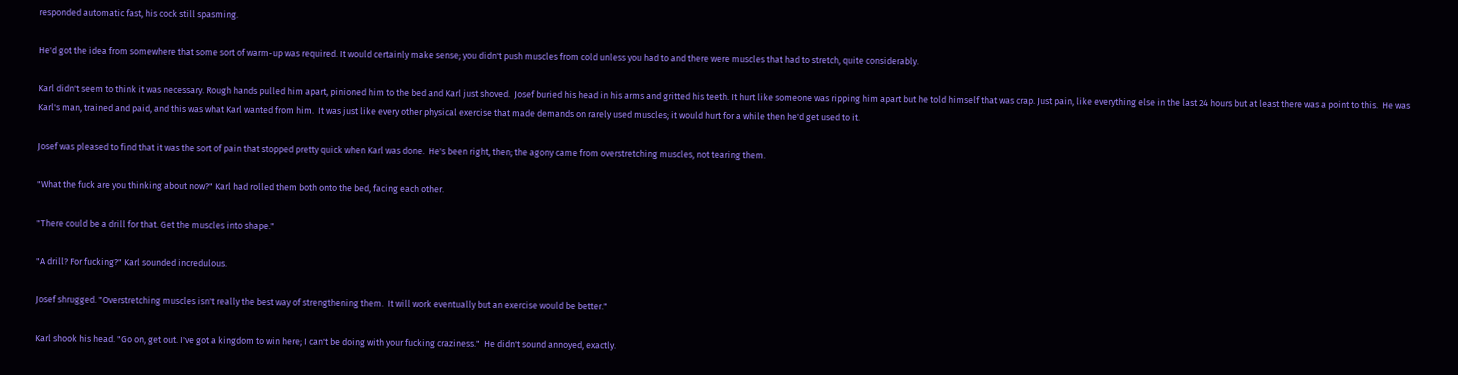responded automatic fast, his cock still spasming.

He'd got the idea from somewhere that some sort of warm-up was required. It would certainly make sense; you didn't push muscles from cold unless you had to and there were muscles that had to stretch, quite considerably.

Karl didn't seem to think it was necessary. Rough hands pulled him apart, pinioned him to the bed and Karl just shoved.  Josef buried his head in his arms and gritted his teeth. It hurt like someone was ripping him apart but he told himself that was crap. Just pain, like everything else in the last 24 hours but at least there was a point to this.  He was Karl's man, trained and paid, and this was what Karl wanted from him.  It was just like every other physical exercise that made demands on rarely used muscles; it would hurt for a while then he'd get used to it.

Josef was pleased to find that it was the sort of pain that stopped pretty quick when Karl was done.  He's been right, then; the agony came from overstretching muscles, not tearing them.

"What the fuck are you thinking about now?" Karl had rolled them both onto the bed, facing each other.

"There could be a drill for that. Get the muscles into shape."

"A drill? For fucking?" Karl sounded incredulous.

Josef shrugged. "Overstretching muscles isn't really the best way of strengthening them.  It will work eventually but an exercise would be better."

Karl shook his head. "Go on, get out. I've got a kingdom to win here; I can't be doing with your fucking craziness."  He didn't sound annoyed, exactly.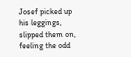Josef picked up his leggings, slipped them on, feeling the odd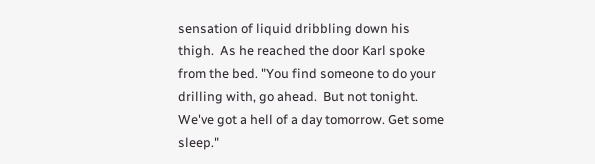sensation of liquid dribbling down his thigh.  As he reached the door Karl spoke from the bed. "You find someone to do your drilling with, go ahead.  But not tonight. We've got a hell of a day tomorrow. Get some sleep."